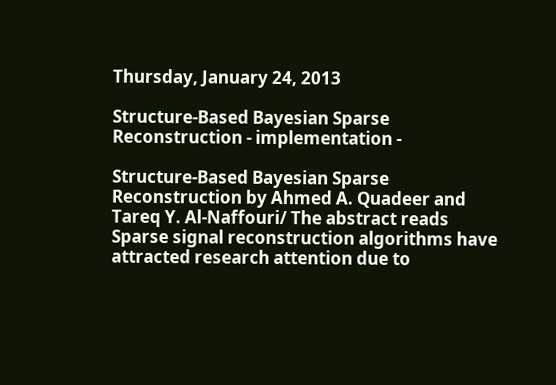Thursday, January 24, 2013

Structure-Based Bayesian Sparse Reconstruction - implementation -

Structure-Based Bayesian Sparse Reconstruction by Ahmed A. Quadeer and Tareq Y. Al-Naffouri/ The abstract reads
Sparse signal reconstruction algorithms have attracted research attention due to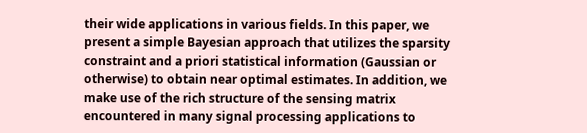their wide applications in various fields. In this paper, we present a simple Bayesian approach that utilizes the sparsity constraint and a priori statistical information (Gaussian or otherwise) to obtain near optimal estimates. In addition, we make use of the rich structure of the sensing matrix encountered in many signal processing applications to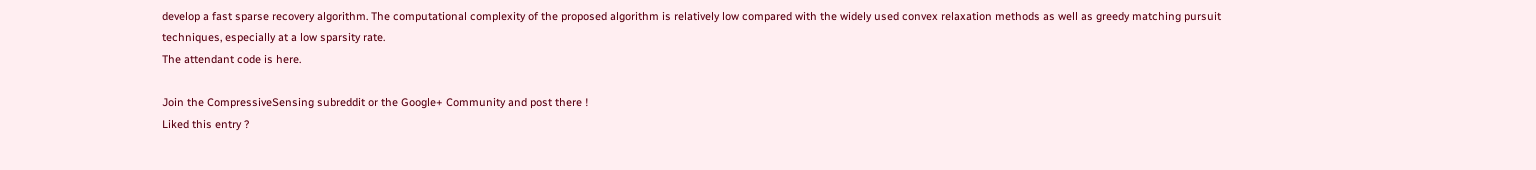develop a fast sparse recovery algorithm. The computational complexity of the proposed algorithm is relatively low compared with the widely used convex relaxation methods as well as greedy matching pursuit techniques, especially at a low sparsity rate.
The attendant code is here.

Join the CompressiveSensing subreddit or the Google+ Community and post there !
Liked this entry ?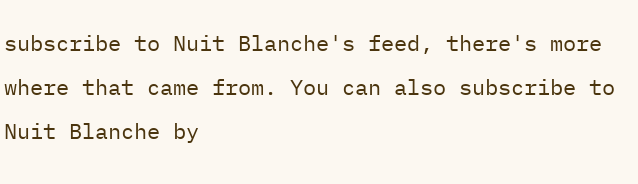subscribe to Nuit Blanche's feed, there's more where that came from. You can also subscribe to Nuit Blanche by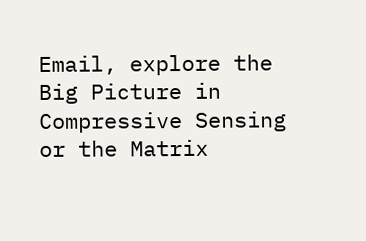Email, explore the Big Picture in Compressive Sensing or the Matrix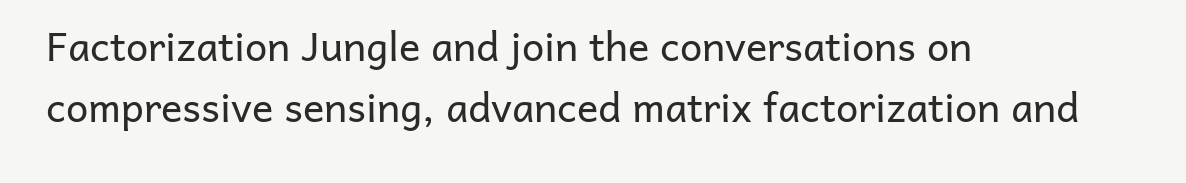Factorization Jungle and join the conversations on compressive sensing, advanced matrix factorization and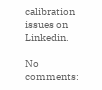calibration issues on Linkedin.

No comments: